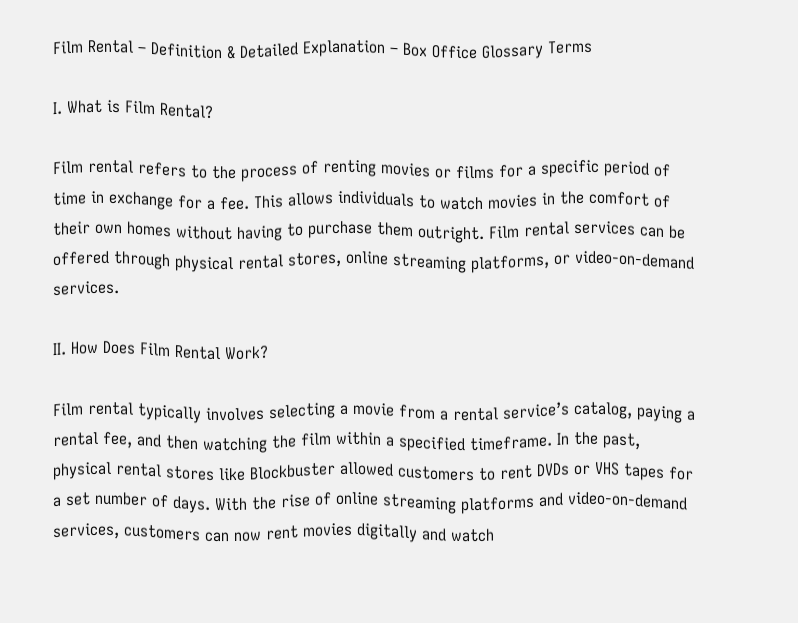Film Rental – Definition & Detailed Explanation – Box Office Glossary Terms

I. What is Film Rental?

Film rental refers to the process of renting movies or films for a specific period of time in exchange for a fee. This allows individuals to watch movies in the comfort of their own homes without having to purchase them outright. Film rental services can be offered through physical rental stores, online streaming platforms, or video-on-demand services.

II. How Does Film Rental Work?

Film rental typically involves selecting a movie from a rental service’s catalog, paying a rental fee, and then watching the film within a specified timeframe. In the past, physical rental stores like Blockbuster allowed customers to rent DVDs or VHS tapes for a set number of days. With the rise of online streaming platforms and video-on-demand services, customers can now rent movies digitally and watch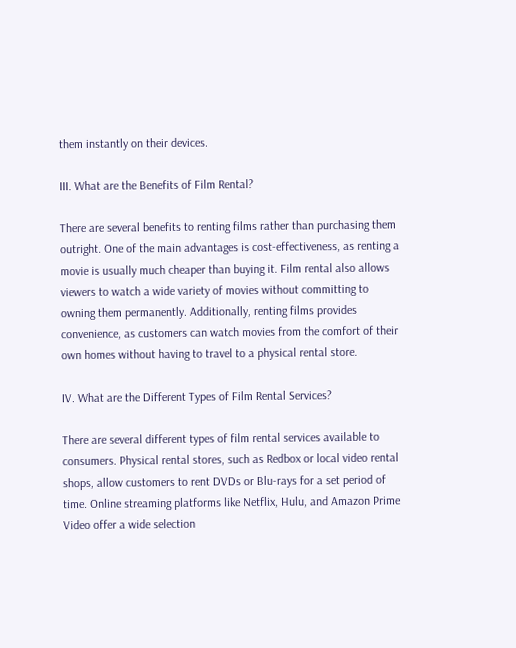them instantly on their devices.

III. What are the Benefits of Film Rental?

There are several benefits to renting films rather than purchasing them outright. One of the main advantages is cost-effectiveness, as renting a movie is usually much cheaper than buying it. Film rental also allows viewers to watch a wide variety of movies without committing to owning them permanently. Additionally, renting films provides convenience, as customers can watch movies from the comfort of their own homes without having to travel to a physical rental store.

IV. What are the Different Types of Film Rental Services?

There are several different types of film rental services available to consumers. Physical rental stores, such as Redbox or local video rental shops, allow customers to rent DVDs or Blu-rays for a set period of time. Online streaming platforms like Netflix, Hulu, and Amazon Prime Video offer a wide selection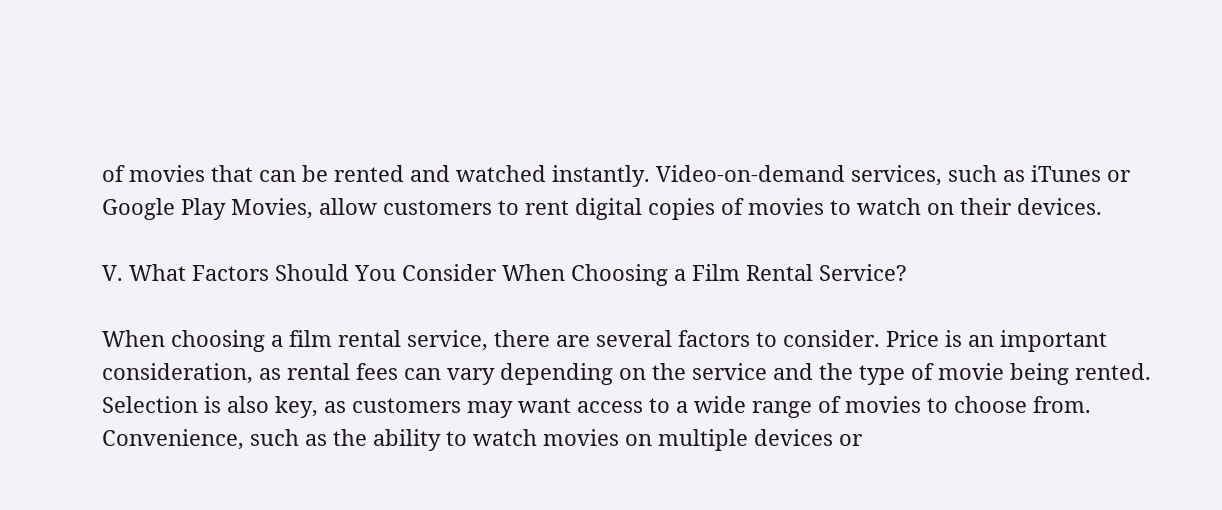of movies that can be rented and watched instantly. Video-on-demand services, such as iTunes or Google Play Movies, allow customers to rent digital copies of movies to watch on their devices.

V. What Factors Should You Consider When Choosing a Film Rental Service?

When choosing a film rental service, there are several factors to consider. Price is an important consideration, as rental fees can vary depending on the service and the type of movie being rented. Selection is also key, as customers may want access to a wide range of movies to choose from. Convenience, such as the ability to watch movies on multiple devices or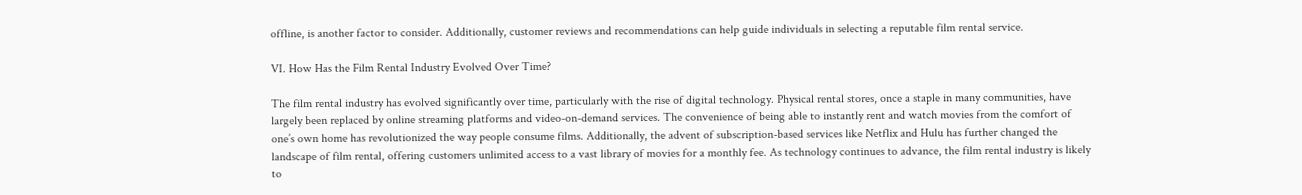offline, is another factor to consider. Additionally, customer reviews and recommendations can help guide individuals in selecting a reputable film rental service.

VI. How Has the Film Rental Industry Evolved Over Time?

The film rental industry has evolved significantly over time, particularly with the rise of digital technology. Physical rental stores, once a staple in many communities, have largely been replaced by online streaming platforms and video-on-demand services. The convenience of being able to instantly rent and watch movies from the comfort of one’s own home has revolutionized the way people consume films. Additionally, the advent of subscription-based services like Netflix and Hulu has further changed the landscape of film rental, offering customers unlimited access to a vast library of movies for a monthly fee. As technology continues to advance, the film rental industry is likely to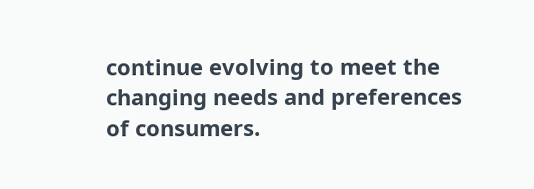continue evolving to meet the changing needs and preferences of consumers.